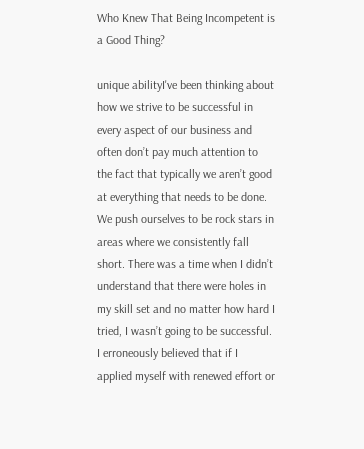Who Knew That Being Incompetent is a Good Thing?

unique abilityI've been thinking about how we strive to be successful in every aspect of our business and often don’t pay much attention to the fact that typically we aren’t good at everything that needs to be done. We push ourselves to be rock stars in areas where we consistently fall short. There was a time when I didn’t understand that there were holes in my skill set and no matter how hard I tried, I wasn’t going to be successful. I erroneously believed that if I applied myself with renewed effort or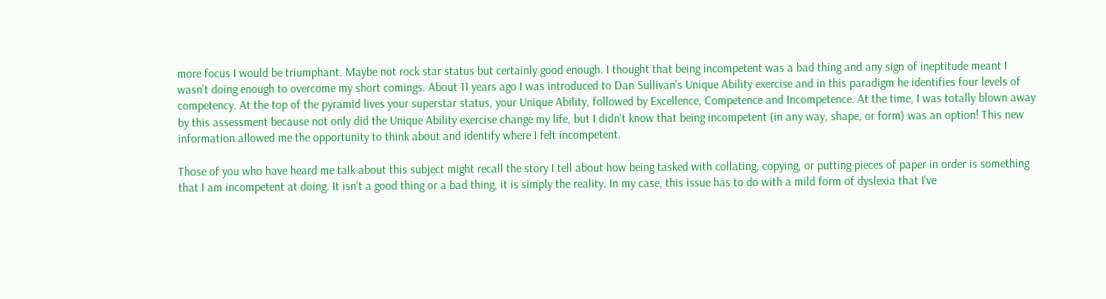more focus I would be triumphant. Maybe not rock star status but certainly good enough. I thought that being incompetent was a bad thing and any sign of ineptitude meant I wasn’t doing enough to overcome my short comings. About 11 years ago I was introduced to Dan Sullivan’s Unique Ability exercise and in this paradigm he identifies four levels of competency. At the top of the pyramid lives your superstar status, your Unique Ability, followed by Excellence, Competence and Incompetence. At the time, I was totally blown away by this assessment because not only did the Unique Ability exercise change my life, but I didn’t know that being incompetent (in any way, shape, or form) was an option! This new information allowed me the opportunity to think about and identify where I felt incompetent.

Those of you who have heard me talk about this subject might recall the story I tell about how being tasked with collating, copying, or putting pieces of paper in order is something that I am incompetent at doing. It isn’t a good thing or a bad thing, it is simply the reality. In my case, this issue has to do with a mild form of dyslexia that I've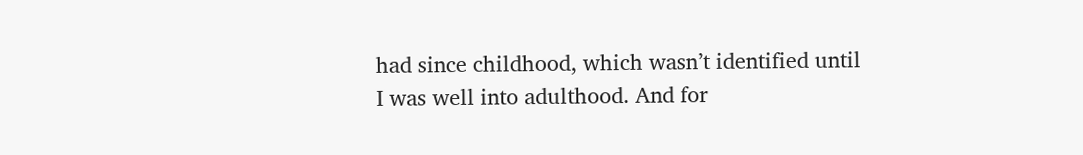had since childhood, which wasn’t identified until I was well into adulthood. And for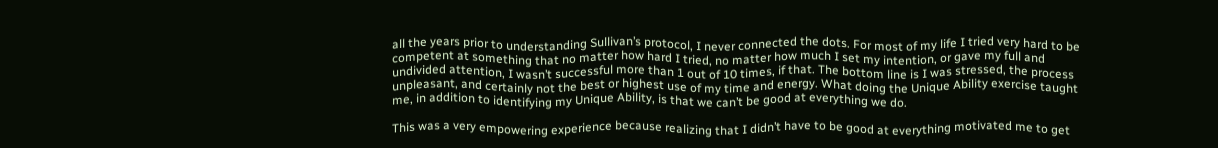all the years prior to understanding Sullivan’s protocol, I never connected the dots. For most of my life I tried very hard to be competent at something that no matter how hard I tried, no matter how much I set my intention, or gave my full and undivided attention, I wasn’t successful more than 1 out of 10 times, if that. The bottom line is I was stressed, the process unpleasant, and certainly not the best or highest use of my time and energy. What doing the Unique Ability exercise taught me, in addition to identifying my Unique Ability, is that we can’t be good at everything we do.

This was a very empowering experience because realizing that I didn’t have to be good at everything motivated me to get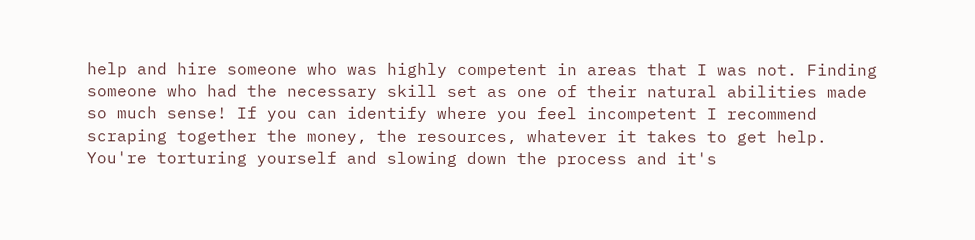help and hire someone who was highly competent in areas that I was not. Finding someone who had the necessary skill set as one of their natural abilities made so much sense! If you can identify where you feel incompetent I recommend scraping together the money, the resources, whatever it takes to get help. You're torturing yourself and slowing down the process and it's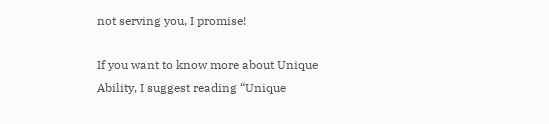not serving you, I promise!

If you want to know more about Unique Ability, I suggest reading “Unique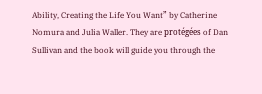Ability, Creating the Life You Want” by Catherine Nomura and Julia Waller. They are protégées of Dan Sullivan and the book will guide you through the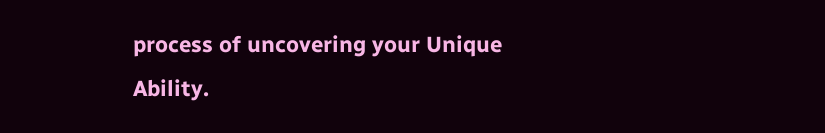process of uncovering your Unique Ability.